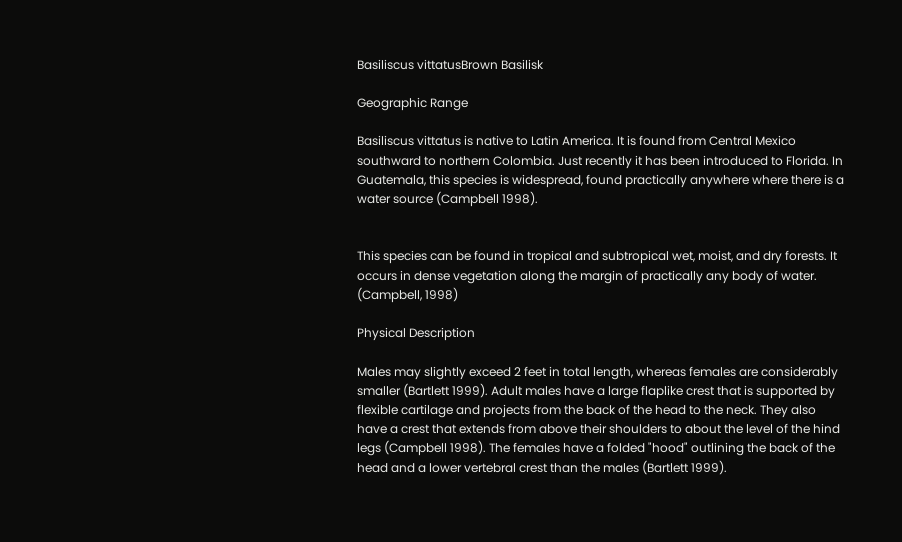Basiliscus vittatusBrown Basilisk

Geographic Range

Basiliscus vittatus is native to Latin America. It is found from Central Mexico southward to northern Colombia. Just recently it has been introduced to Florida. In Guatemala, this species is widespread, found practically anywhere where there is a water source (Campbell 1998).


This species can be found in tropical and subtropical wet, moist, and dry forests. It occurs in dense vegetation along the margin of practically any body of water. (Campbell, 1998)

Physical Description

Males may slightly exceed 2 feet in total length, whereas females are considerably smaller (Bartlett 1999). Adult males have a large flaplike crest that is supported by flexible cartilage and projects from the back of the head to the neck. They also have a crest that extends from above their shoulders to about the level of the hind legs (Campbell 1998). The females have a folded "hood" outlining the back of the head and a lower vertebral crest than the males (Bartlett 1999).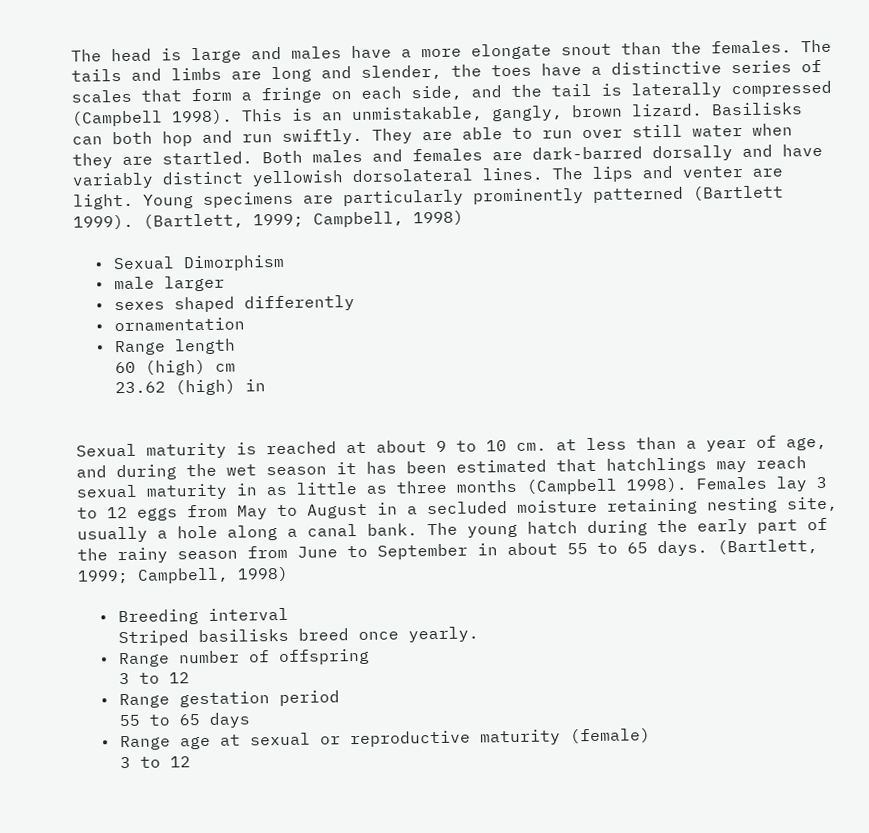The head is large and males have a more elongate snout than the females. The tails and limbs are long and slender, the toes have a distinctive series of scales that form a fringe on each side, and the tail is laterally compressed (Campbell 1998). This is an unmistakable, gangly, brown lizard. Basilisks can both hop and run swiftly. They are able to run over still water when they are startled. Both males and females are dark-barred dorsally and have variably distinct yellowish dorsolateral lines. The lips and venter are light. Young specimens are particularly prominently patterned (Bartlett 1999). (Bartlett, 1999; Campbell, 1998)

  • Sexual Dimorphism
  • male larger
  • sexes shaped differently
  • ornamentation
  • Range length
    60 (high) cm
    23.62 (high) in


Sexual maturity is reached at about 9 to 10 cm. at less than a year of age, and during the wet season it has been estimated that hatchlings may reach sexual maturity in as little as three months (Campbell 1998). Females lay 3 to 12 eggs from May to August in a secluded moisture retaining nesting site, usually a hole along a canal bank. The young hatch during the early part of the rainy season from June to September in about 55 to 65 days. (Bartlett, 1999; Campbell, 1998)

  • Breeding interval
    Striped basilisks breed once yearly.
  • Range number of offspring
    3 to 12
  • Range gestation period
    55 to 65 days
  • Range age at sexual or reproductive maturity (female)
    3 to 12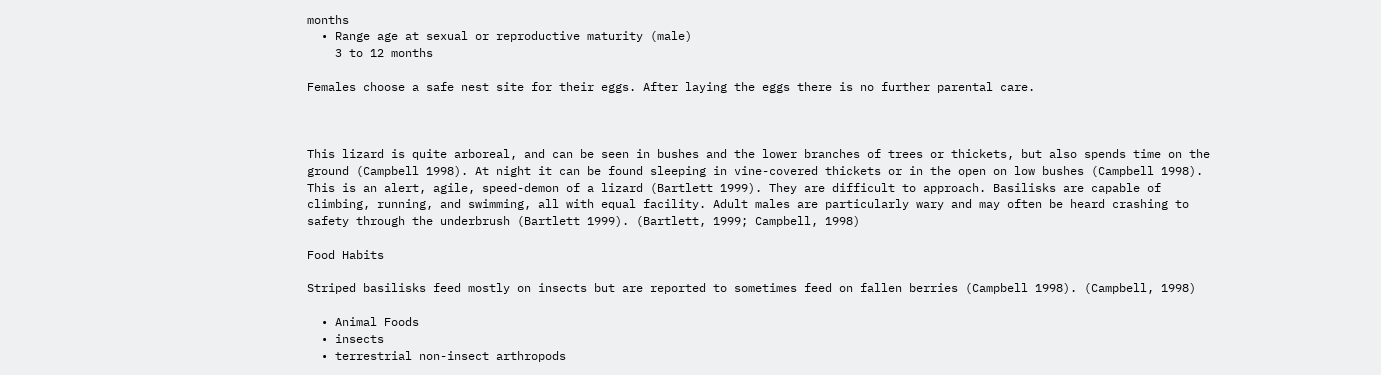months
  • Range age at sexual or reproductive maturity (male)
    3 to 12 months

Females choose a safe nest site for their eggs. After laying the eggs there is no further parental care.



This lizard is quite arboreal, and can be seen in bushes and the lower branches of trees or thickets, but also spends time on the ground (Campbell 1998). At night it can be found sleeping in vine-covered thickets or in the open on low bushes (Campbell 1998). This is an alert, agile, speed-demon of a lizard (Bartlett 1999). They are difficult to approach. Basilisks are capable of climbing, running, and swimming, all with equal facility. Adult males are particularly wary and may often be heard crashing to safety through the underbrush (Bartlett 1999). (Bartlett, 1999; Campbell, 1998)

Food Habits

Striped basilisks feed mostly on insects but are reported to sometimes feed on fallen berries (Campbell 1998). (Campbell, 1998)

  • Animal Foods
  • insects
  • terrestrial non-insect arthropods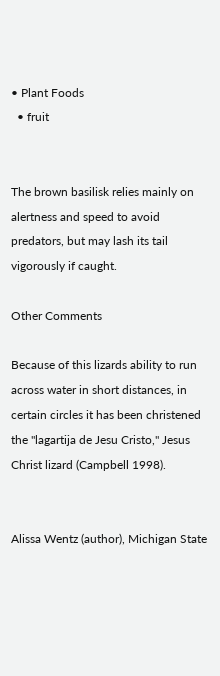• Plant Foods
  • fruit


The brown basilisk relies mainly on alertness and speed to avoid predators, but may lash its tail vigorously if caught.

Other Comments

Because of this lizards ability to run across water in short distances, in certain circles it has been christened the "lagartija de Jesu Cristo," Jesus Christ lizard (Campbell 1998).


Alissa Wentz (author), Michigan State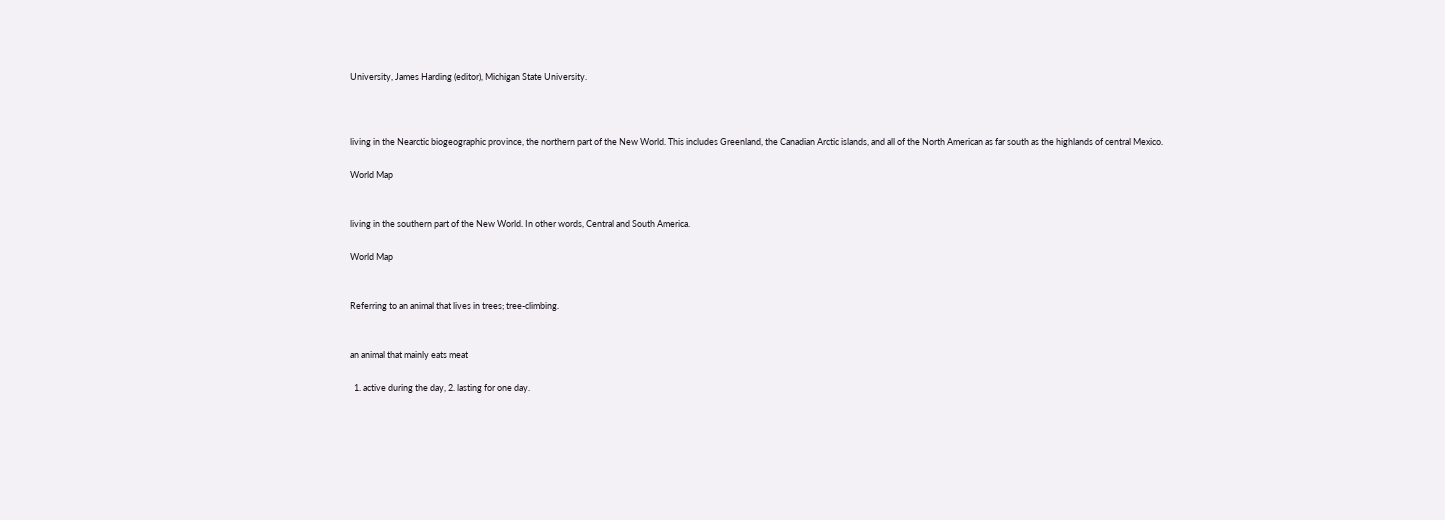University, James Harding (editor), Michigan State University.



living in the Nearctic biogeographic province, the northern part of the New World. This includes Greenland, the Canadian Arctic islands, and all of the North American as far south as the highlands of central Mexico.

World Map


living in the southern part of the New World. In other words, Central and South America.

World Map


Referring to an animal that lives in trees; tree-climbing.


an animal that mainly eats meat

  1. active during the day, 2. lasting for one day.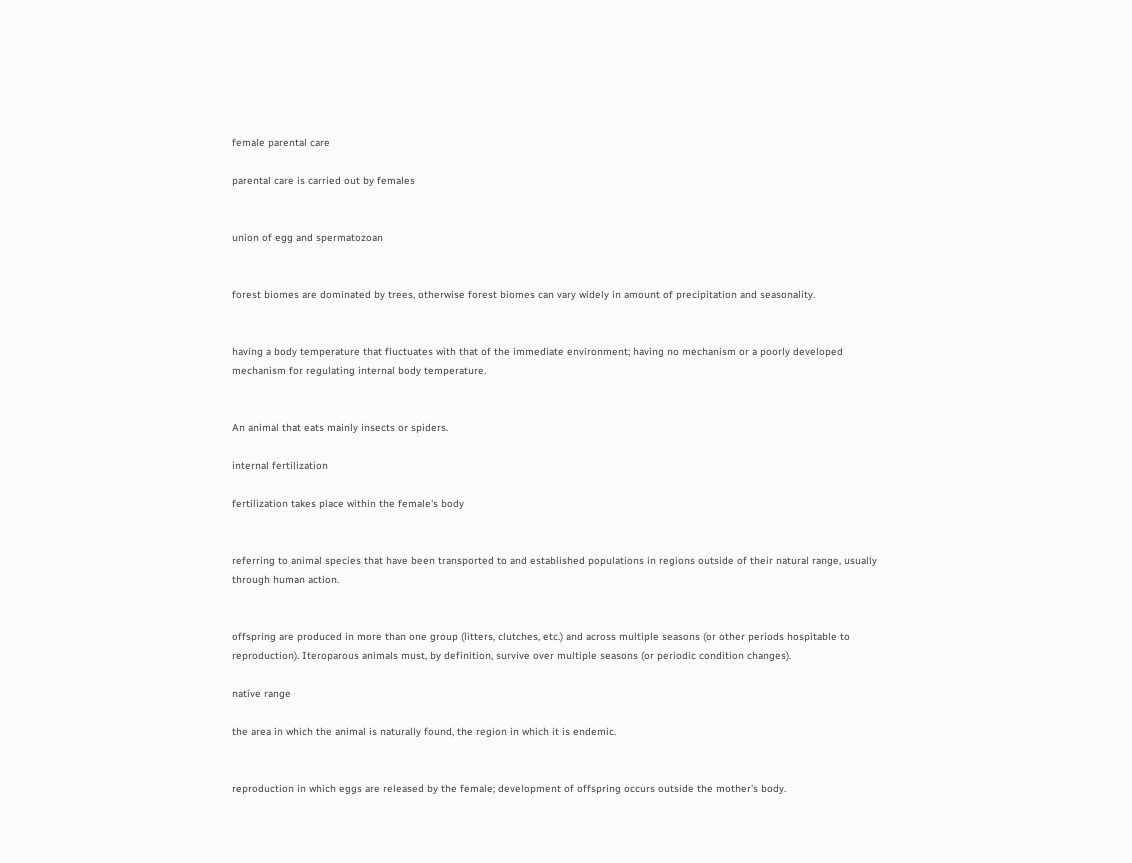female parental care

parental care is carried out by females


union of egg and spermatozoan


forest biomes are dominated by trees, otherwise forest biomes can vary widely in amount of precipitation and seasonality.


having a body temperature that fluctuates with that of the immediate environment; having no mechanism or a poorly developed mechanism for regulating internal body temperature.


An animal that eats mainly insects or spiders.

internal fertilization

fertilization takes place within the female's body


referring to animal species that have been transported to and established populations in regions outside of their natural range, usually through human action.


offspring are produced in more than one group (litters, clutches, etc.) and across multiple seasons (or other periods hospitable to reproduction). Iteroparous animals must, by definition, survive over multiple seasons (or periodic condition changes).

native range

the area in which the animal is naturally found, the region in which it is endemic.


reproduction in which eggs are released by the female; development of offspring occurs outside the mother's body.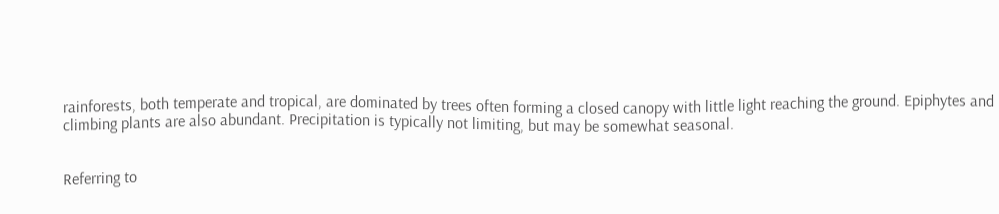rainforests, both temperate and tropical, are dominated by trees often forming a closed canopy with little light reaching the ground. Epiphytes and climbing plants are also abundant. Precipitation is typically not limiting, but may be somewhat seasonal.


Referring to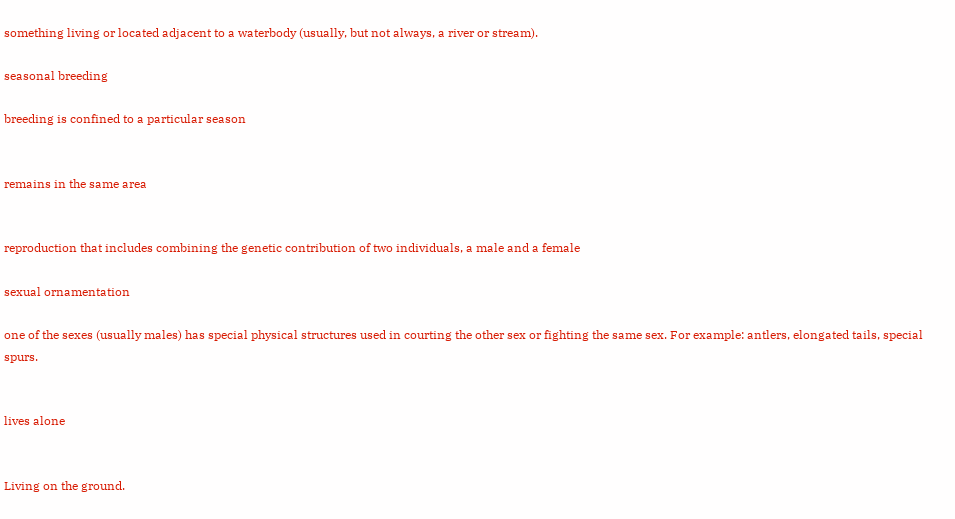something living or located adjacent to a waterbody (usually, but not always, a river or stream).

seasonal breeding

breeding is confined to a particular season


remains in the same area


reproduction that includes combining the genetic contribution of two individuals, a male and a female

sexual ornamentation

one of the sexes (usually males) has special physical structures used in courting the other sex or fighting the same sex. For example: antlers, elongated tails, special spurs.


lives alone


Living on the ground.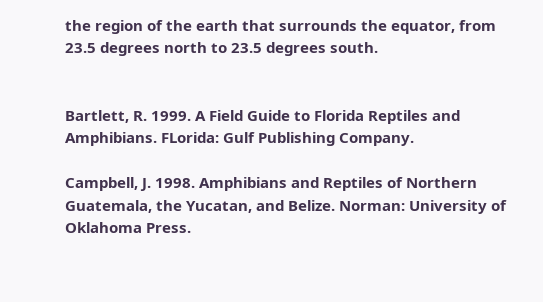the region of the earth that surrounds the equator, from 23.5 degrees north to 23.5 degrees south.


Bartlett, R. 1999. A Field Guide to Florida Reptiles and Amphibians. FLorida: Gulf Publishing Company.

Campbell, J. 1998. Amphibians and Reptiles of Northern Guatemala, the Yucatan, and Belize. Norman: University of Oklahoma Press.